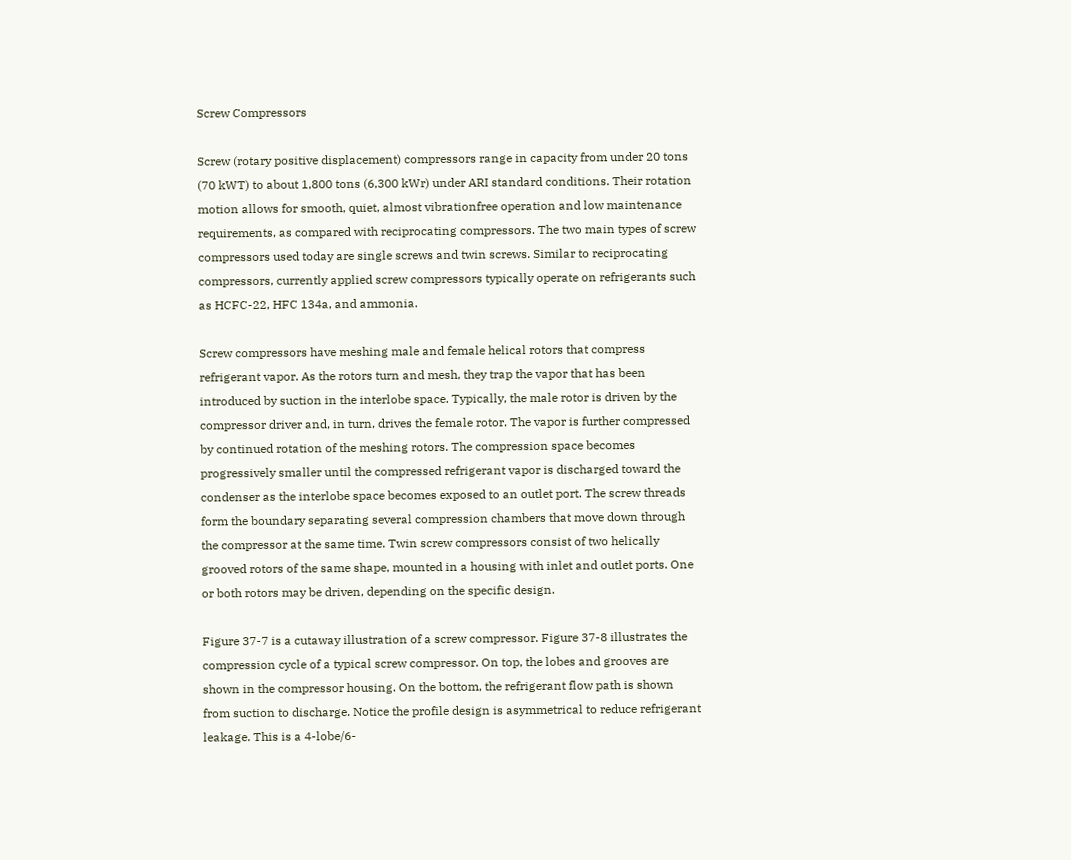Screw Compressors

Screw (rotary positive displacement) compressors range in capacity from under 20 tons (70 kWT) to about 1,800 tons (6,300 kWr) under ARI standard conditions. Their rotation motion allows for smooth, quiet, almost vibrationfree operation and low maintenance requirements, as compared with reciprocating compressors. The two main types of screw compressors used today are single screws and twin screws. Similar to reciprocating compressors, currently applied screw compressors typically operate on refrigerants such as HCFC-22, HFC 134a, and ammonia.

Screw compressors have meshing male and female helical rotors that compress refrigerant vapor. As the rotors turn and mesh, they trap the vapor that has been introduced by suction in the interlobe space. Typically, the male rotor is driven by the compressor driver and, in turn, drives the female rotor. The vapor is further compressed by continued rotation of the meshing rotors. The compression space becomes progressively smaller until the compressed refrigerant vapor is discharged toward the condenser as the interlobe space becomes exposed to an outlet port. The screw threads form the boundary separating several compression chambers that move down through the compressor at the same time. Twin screw compressors consist of two helically grooved rotors of the same shape, mounted in a housing with inlet and outlet ports. One or both rotors may be driven, depending on the specific design.

Figure 37-7 is a cutaway illustration of a screw compressor. Figure 37-8 illustrates the compression cycle of a typical screw compressor. On top, the lobes and grooves are shown in the compressor housing. On the bottom, the refrigerant flow path is shown from suction to discharge. Notice the profile design is asymmetrical to reduce refrigerant leakage. This is a 4-lobe/6-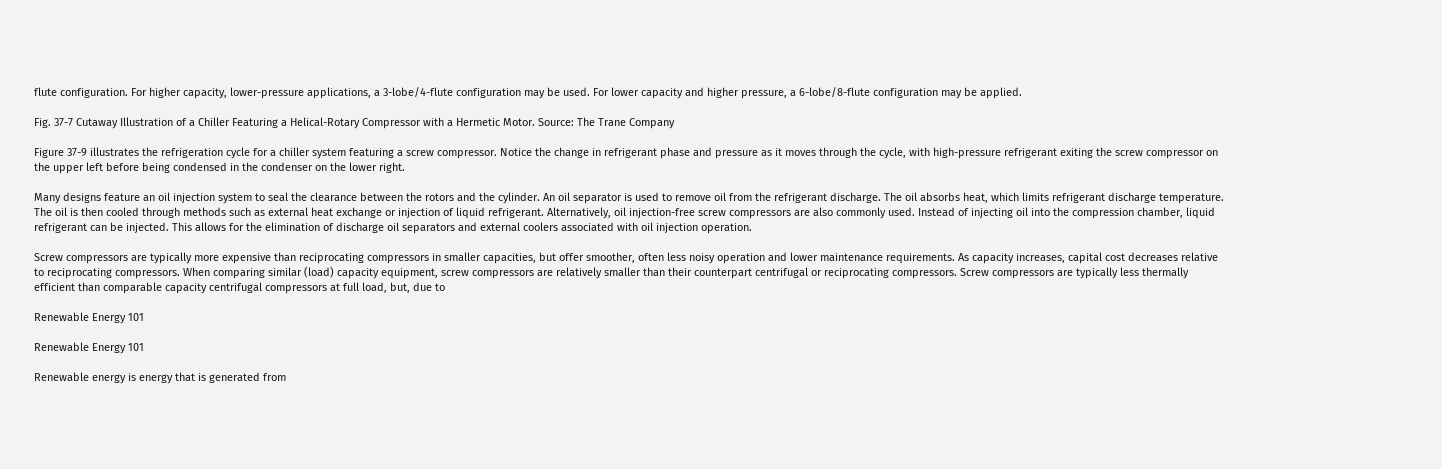flute configuration. For higher capacity, lower-pressure applications, a 3-lobe/4-flute configuration may be used. For lower capacity and higher pressure, a 6-lobe/8-flute configuration may be applied.

Fig. 37-7 Cutaway Illustration of a Chiller Featuring a Helical-Rotary Compressor with a Hermetic Motor. Source: The Trane Company

Figure 37-9 illustrates the refrigeration cycle for a chiller system featuring a screw compressor. Notice the change in refrigerant phase and pressure as it moves through the cycle, with high-pressure refrigerant exiting the screw compressor on the upper left before being condensed in the condenser on the lower right.

Many designs feature an oil injection system to seal the clearance between the rotors and the cylinder. An oil separator is used to remove oil from the refrigerant discharge. The oil absorbs heat, which limits refrigerant discharge temperature. The oil is then cooled through methods such as external heat exchange or injection of liquid refrigerant. Alternatively, oil injection-free screw compressors are also commonly used. Instead of injecting oil into the compression chamber, liquid refrigerant can be injected. This allows for the elimination of discharge oil separators and external coolers associated with oil injection operation.

Screw compressors are typically more expensive than reciprocating compressors in smaller capacities, but offer smoother, often less noisy operation and lower maintenance requirements. As capacity increases, capital cost decreases relative to reciprocating compressors. When comparing similar (load) capacity equipment, screw compressors are relatively smaller than their counterpart centrifugal or reciprocating compressors. Screw compressors are typically less thermally efficient than comparable capacity centrifugal compressors at full load, but, due to

Renewable Energy 101

Renewable Energy 101

Renewable energy is energy that is generated from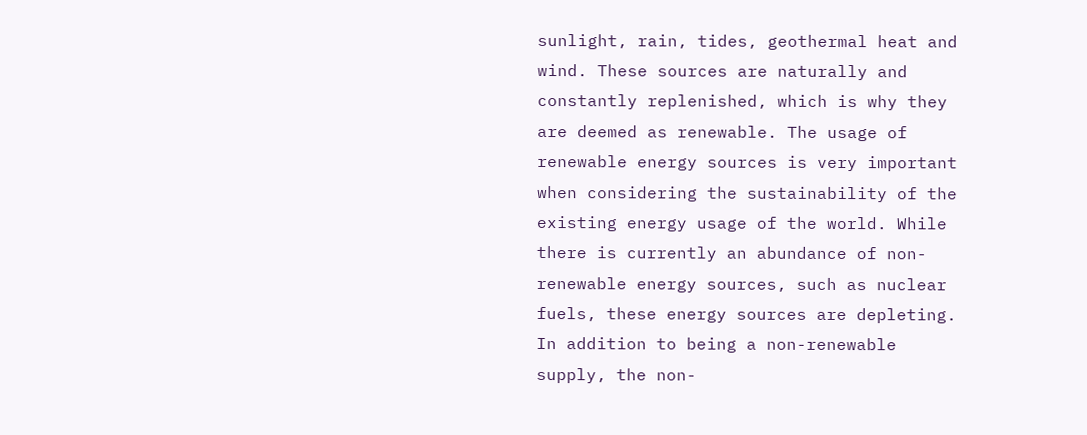sunlight, rain, tides, geothermal heat and wind. These sources are naturally and constantly replenished, which is why they are deemed as renewable. The usage of renewable energy sources is very important when considering the sustainability of the existing energy usage of the world. While there is currently an abundance of non-renewable energy sources, such as nuclear fuels, these energy sources are depleting. In addition to being a non-renewable supply, the non-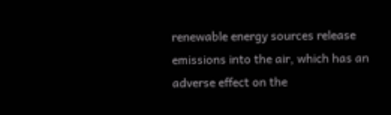renewable energy sources release emissions into the air, which has an adverse effect on the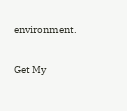environment.

Get My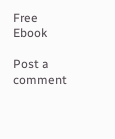Free Ebook

Post a comment